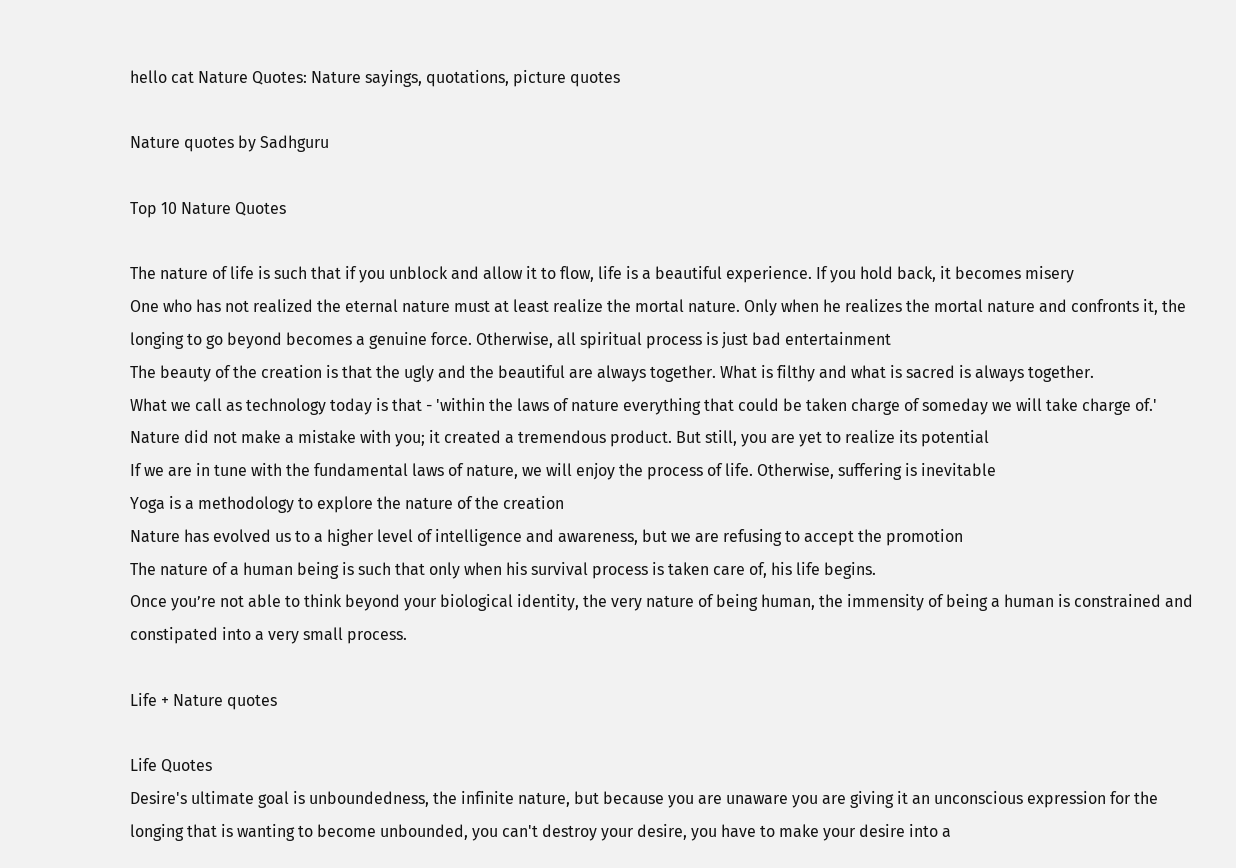hello cat Nature Quotes: Nature sayings, quotations, picture quotes

Nature quotes by Sadhguru

Top 10 Nature Quotes

The nature of life is such that if you unblock and allow it to flow, life is a beautiful experience. If you hold back, it becomes misery
One who has not realized the eternal nature must at least realize the mortal nature. Only when he realizes the mortal nature and confronts it, the longing to go beyond becomes a genuine force. Otherwise, all spiritual process is just bad entertainment
The beauty of the creation is that the ugly and the beautiful are always together. What is filthy and what is sacred is always together.
What we call as technology today is that - 'within the laws of nature everything that could be taken charge of someday we will take charge of.'
Nature did not make a mistake with you; it created a tremendous product. But still, you are yet to realize its potential
If we are in tune with the fundamental laws of nature, we will enjoy the process of life. Otherwise, suffering is inevitable
Yoga is a methodology to explore the nature of the creation
Nature has evolved us to a higher level of intelligence and awareness, but we are refusing to accept the promotion
The nature of a human being is such that only when his survival process is taken care of, his life begins.
Once you’re not able to think beyond your biological identity, the very nature of being human, the immensity of being a human is constrained and constipated into a very small process.

Life + Nature quotes

Life Quotes
Desire's ultimate goal is unboundedness, the infinite nature, but because you are unaware you are giving it an unconscious expression for the longing that is wanting to become unbounded, you can't destroy your desire, you have to make your desire into a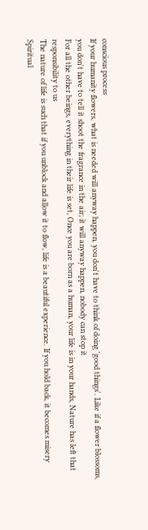conscious process
If your humanity flowers, what is needed will anyway happen, you don't have to think of doing 'good things'. Like if a flower blossoms, you don't have to tell it shoot the fragrance in the air; it will anyway happen, nobody can stop it
For all the other beings, everything in their life is set, Once you are born as a human, your life is in your hands, Nature has left that responsibility to us
The nature of life is such that if you unblock and allow it to flow, life is a beautiful experience. If you hold back, it becomes misery
Spiritual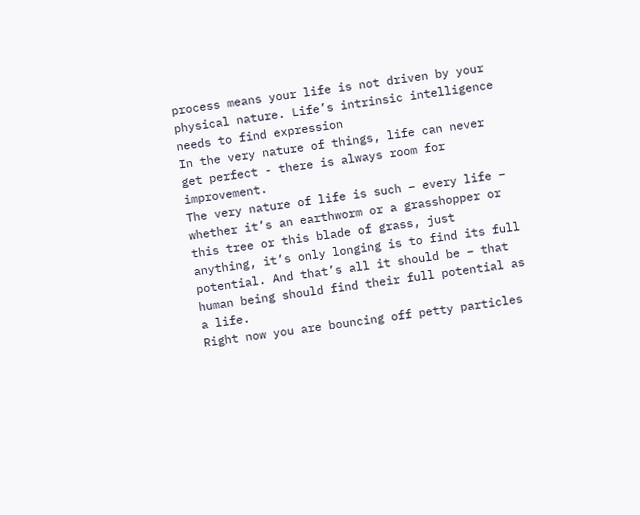process means your life is not driven by your physical nature. Life’s intrinsic intelligence needs to find expression
In the very nature of things, life can never get perfect - there is always room for improvement.
The very nature of life is such – every life – whether it’s an earthworm or a grasshopper or this tree or this blade of grass, just anything, it’s only longing is to find its full potential. And that’s all it should be – that human being should find their full potential as a life.
Right now you are bouncing off petty particles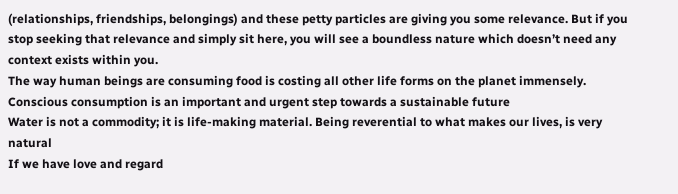(relationships, friendships, belongings) and these petty particles are giving you some relevance. But if you stop seeking that relevance and simply sit here, you will see a boundless nature which doesn’t need any context exists within you.
The way human beings are consuming food is costing all other life forms on the planet immensely. Conscious consumption is an important and urgent step towards a sustainable future
Water is not a commodity; it is life-making material. Being reverential to what makes our lives, is very natural
If we have love and regard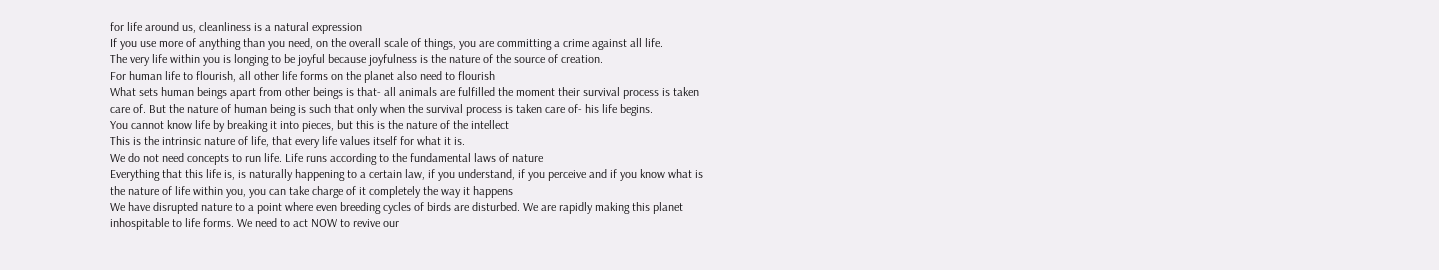for life around us, cleanliness is a natural expression
If you use more of anything than you need, on the overall scale of things, you are committing a crime against all life.
The very life within you is longing to be joyful because joyfulness is the nature of the source of creation.
For human life to flourish, all other life forms on the planet also need to flourish
What sets human beings apart from other beings is that- all animals are fulfilled the moment their survival process is taken care of. But the nature of human being is such that only when the survival process is taken care of- his life begins.
You cannot know life by breaking it into pieces, but this is the nature of the intellect
This is the intrinsic nature of life, that every life values itself for what it is.
We do not need concepts to run life. Life runs according to the fundamental laws of nature
Everything that this life is, is naturally happening to a certain law, if you understand, if you perceive and if you know what is the nature of life within you, you can take charge of it completely the way it happens
We have disrupted nature to a point where even breeding cycles of birds are disturbed. We are rapidly making this planet inhospitable to life forms. We need to act NOW to revive our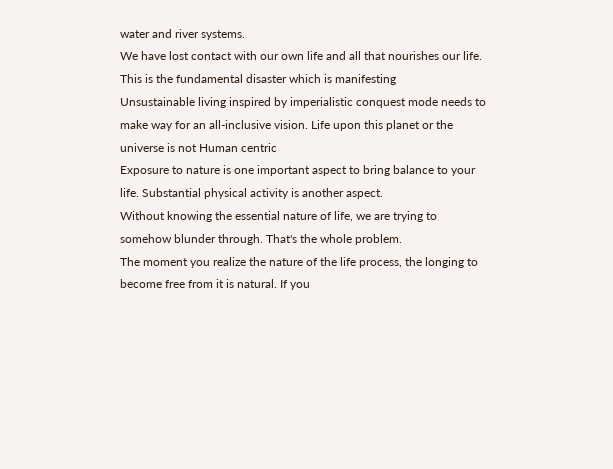water and river systems.
We have lost contact with our own life and all that nourishes our life. This is the fundamental disaster which is manifesting
Unsustainable living inspired by imperialistic conquest mode needs to make way for an all-inclusive vision. Life upon this planet or the universe is not Human centric
Exposure to nature is one important aspect to bring balance to your life. Substantial physical activity is another aspect.
Without knowing the essential nature of life, we are trying to somehow blunder through. That's the whole problem.
The moment you realize the nature of the life process, the longing to become free from it is natural. If you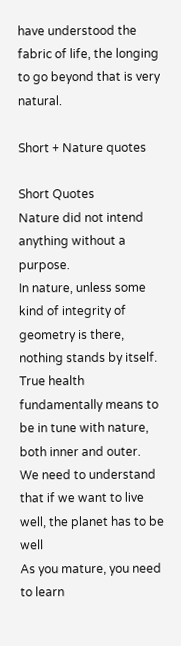have understood the fabric of life, the longing to go beyond that is very natural.

Short + Nature quotes

Short Quotes
Nature did not intend anything without a purpose.
In nature, unless some kind of integrity of geometry is there, nothing stands by itself.
True health fundamentally means to be in tune with nature, both inner and outer.
We need to understand that if we want to live well, the planet has to be well
As you mature, you need to learn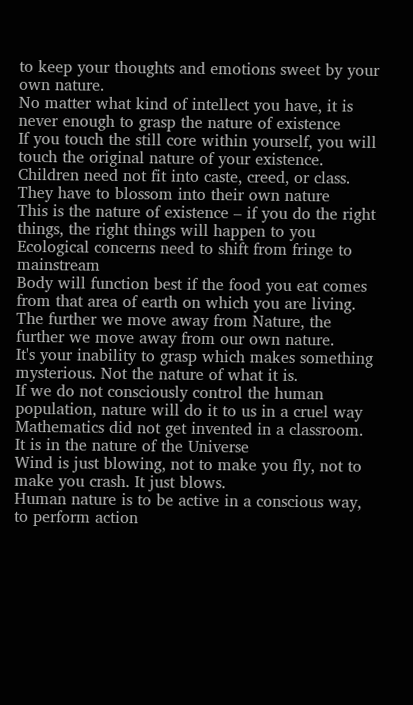to keep your thoughts and emotions sweet by your own nature.
No matter what kind of intellect you have, it is never enough to grasp the nature of existence
If you touch the still core within yourself, you will touch the original nature of your existence.
Children need not fit into caste, creed, or class. They have to blossom into their own nature
This is the nature of existence – if you do the right things, the right things will happen to you
Ecological concerns need to shift from fringe to mainstream
Body will function best if the food you eat comes from that area of earth on which you are living.
The further we move away from Nature, the further we move away from our own nature.
It's your inability to grasp which makes something mysterious. Not the nature of what it is.
If we do not consciously control the human population, nature will do it to us in a cruel way
Mathematics did not get invented in a classroom. It is in the nature of the Universe
Wind is just blowing, not to make you fly, not to make you crash. It just blows.
Human nature is to be active in a conscious way, to perform action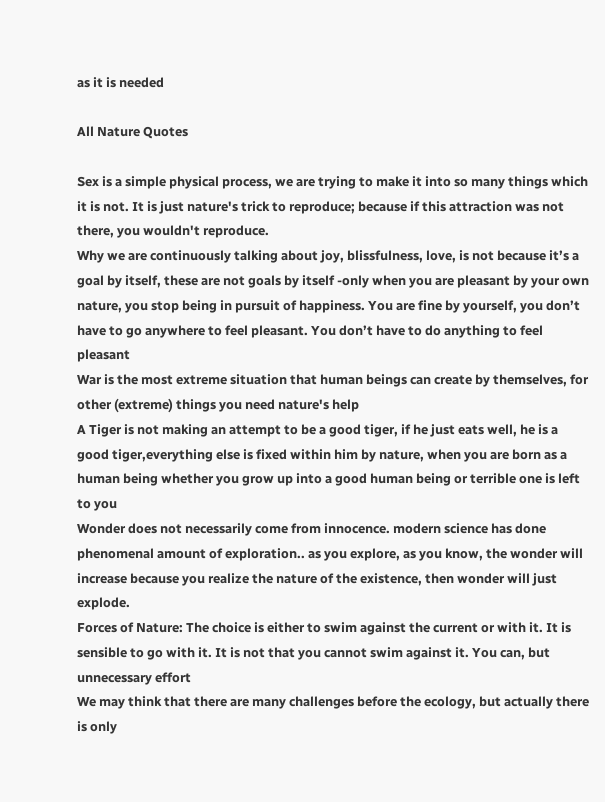as it is needed

All Nature Quotes

Sex is a simple physical process, we are trying to make it into so many things which it is not. It is just nature's trick to reproduce; because if this attraction was not there, you wouldn't reproduce.
Why we are continuously talking about joy, blissfulness, love, is not because it’s a goal by itself, these are not goals by itself -only when you are pleasant by your own nature, you stop being in pursuit of happiness. You are fine by yourself, you don’t have to go anywhere to feel pleasant. You don’t have to do anything to feel pleasant
War is the most extreme situation that human beings can create by themselves, for other (extreme) things you need nature's help
A Tiger is not making an attempt to be a good tiger, if he just eats well, he is a good tiger,everything else is fixed within him by nature, when you are born as a human being whether you grow up into a good human being or terrible one is left to you
Wonder does not necessarily come from innocence. modern science has done phenomenal amount of exploration.. as you explore, as you know, the wonder will increase because you realize the nature of the existence, then wonder will just explode.
Forces of Nature: The choice is either to swim against the current or with it. It is sensible to go with it. It is not that you cannot swim against it. You can, but unnecessary effort
We may think that there are many challenges before the ecology, but actually there is only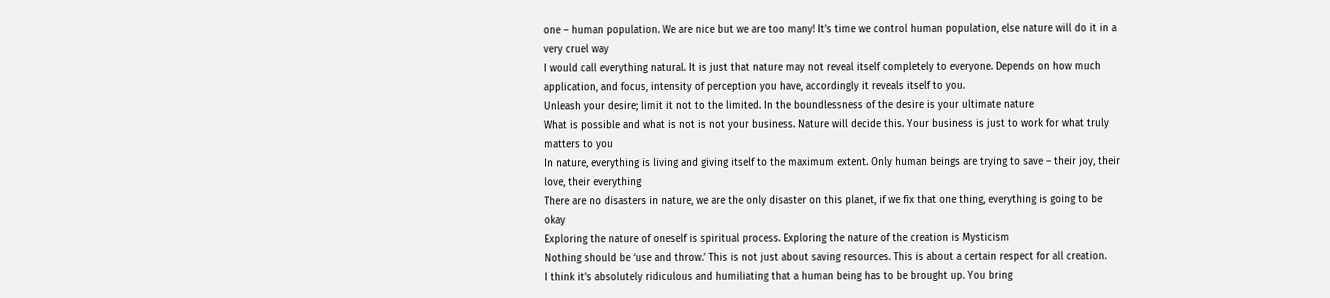one – human population. We are nice but we are too many! It’s time we control human population, else nature will do it in a very cruel way
I would call everything natural. It is just that nature may not reveal itself completely to everyone. Depends on how much application, and focus, intensity of perception you have, accordingly it reveals itself to you.
Unleash your desire; limit it not to the limited. In the boundlessness of the desire is your ultimate nature
What is possible and what is not is not your business. Nature will decide this. Your business is just to work for what truly matters to you
In nature, everything is living and giving itself to the maximum extent. Only human beings are trying to save – their joy, their love, their everything
There are no disasters in nature, we are the only disaster on this planet, if we fix that one thing, everything is going to be okay
Exploring the nature of oneself is spiritual process. Exploring the nature of the creation is Mysticism
Nothing should be ‘use and throw.’ This is not just about saving resources. This is about a certain respect for all creation.
I think it’s absolutely ridiculous and humiliating that a human being has to be brought up. You bring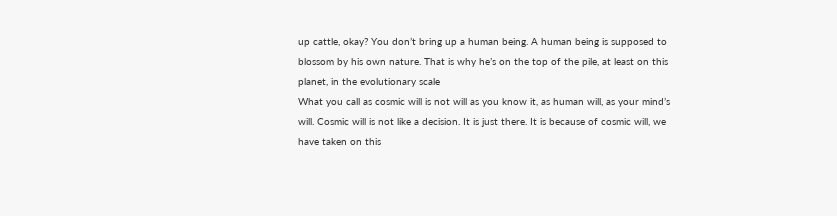up cattle, okay? You don’t bring up a human being. A human being is supposed to blossom by his own nature. That is why he’s on the top of the pile, at least on this planet, in the evolutionary scale
What you call as cosmic will is not will as you know it, as human will, as your mind’s will. Cosmic will is not like a decision. It is just there. It is because of cosmic will, we have taken on this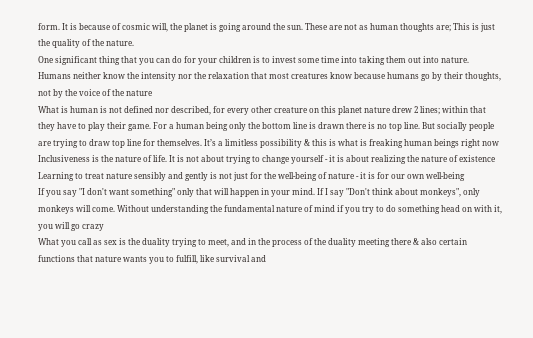form. It is because of cosmic will, the planet is going around the sun. These are not as human thoughts are; This is just the quality of the nature.
One significant thing that you can do for your children is to invest some time into taking them out into nature.
Humans neither know the intensity nor the relaxation that most creatures know because humans go by their thoughts, not by the voice of the nature
What is human is not defined nor described, for every other creature on this planet nature drew 2 lines; within that they have to play their game. For a human being only the bottom line is drawn there is no top line. But socially people are trying to draw top line for themselves. It’s a limitless possibility & this is what is freaking human beings right now
Inclusiveness is the nature of life. It is not about trying to change yourself - it is about realizing the nature of existence
Learning to treat nature sensibly and gently is not just for the well-being of nature - it is for our own well-being
If you say "I don't want something" only that will happen in your mind. If I say "Don't think about monkeys", only monkeys will come. Without understanding the fundamental nature of mind if you try to do something head on with it, you will go crazy
What you call as sex is the duality trying to meet, and in the process of the duality meeting there & also certain functions that nature wants you to fulfill, like survival and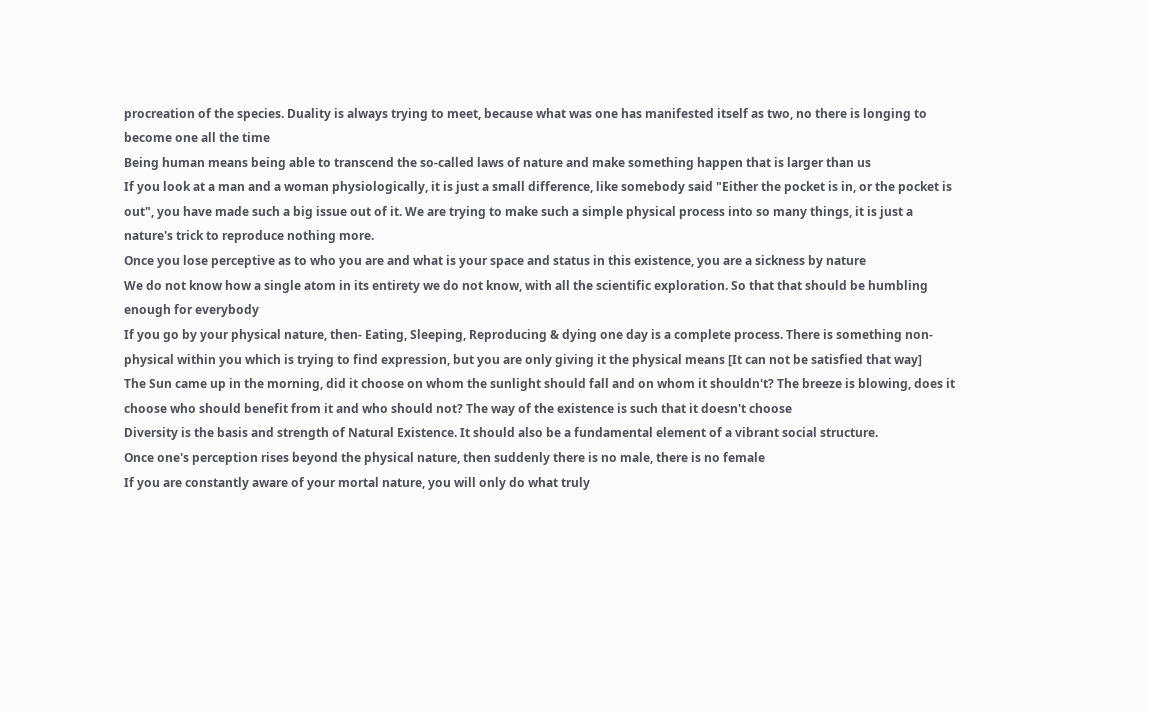procreation of the species. Duality is always trying to meet, because what was one has manifested itself as two, no there is longing to become one all the time
Being human means being able to transcend the so-called laws of nature and make something happen that is larger than us
If you look at a man and a woman physiologically, it is just a small difference, like somebody said "Either the pocket is in, or the pocket is out", you have made such a big issue out of it. We are trying to make such a simple physical process into so many things, it is just a nature's trick to reproduce nothing more.
Once you lose perceptive as to who you are and what is your space and status in this existence, you are a sickness by nature
We do not know how a single atom in its entirety we do not know, with all the scientific exploration. So that that should be humbling enough for everybody
If you go by your physical nature, then- Eating, Sleeping, Reproducing & dying one day is a complete process. There is something non-physical within you which is trying to find expression, but you are only giving it the physical means [It can not be satisfied that way]
The Sun came up in the morning, did it choose on whom the sunlight should fall and on whom it shouldn't? The breeze is blowing, does it choose who should benefit from it and who should not? The way of the existence is such that it doesn't choose
Diversity is the basis and strength of Natural Existence. It should also be a fundamental element of a vibrant social structure.
Once one's perception rises beyond the physical nature, then suddenly there is no male, there is no female
If you are constantly aware of your mortal nature, you will only do what truly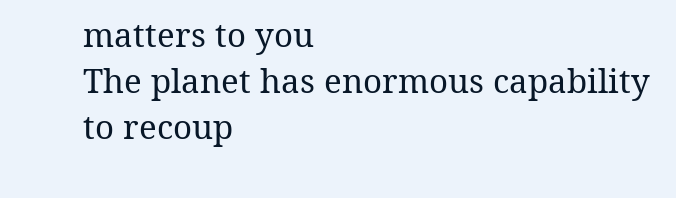matters to you
The planet has enormous capability to recoup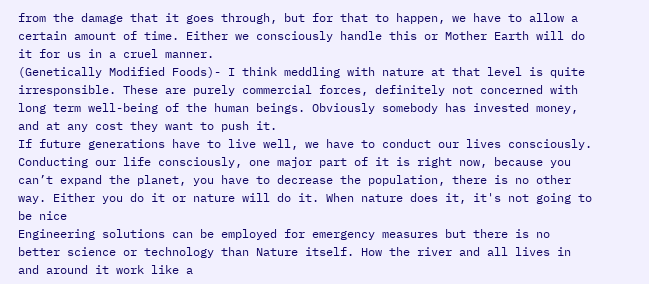from the damage that it goes through, but for that to happen, we have to allow a certain amount of time. Either we consciously handle this or Mother Earth will do it for us in a cruel manner.
(Genetically Modified Foods)- I think meddling with nature at that level is quite irresponsible. These are purely commercial forces, definitely not concerned with long term well-being of the human beings. Obviously somebody has invested money, and at any cost they want to push it.
If future generations have to live well, we have to conduct our lives consciously. Conducting our life consciously, one major part of it is right now, because you can’t expand the planet, you have to decrease the population, there is no other way. Either you do it or nature will do it. When nature does it, it's not going to be nice
Engineering solutions can be employed for emergency measures but there is no better science or technology than Nature itself. How the river and all lives in and around it work like a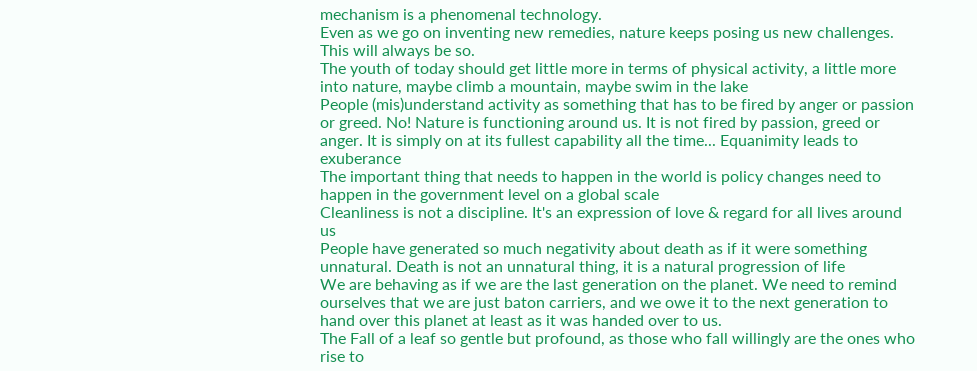mechanism is a phenomenal technology.
Even as we go on inventing new remedies, nature keeps posing us new challenges. This will always be so.
The youth of today should get little more in terms of physical activity, a little more into nature, maybe climb a mountain, maybe swim in the lake
People (mis)understand activity as something that has to be fired by anger or passion or greed. No! Nature is functioning around us. It is not fired by passion, greed or anger. It is simply on at its fullest capability all the time... Equanimity leads to exuberance
The important thing that needs to happen in the world is policy changes need to happen in the government level on a global scale
Cleanliness is not a discipline. It's an expression of love & regard for all lives around us
People have generated so much negativity about death as if it were something unnatural. Death is not an unnatural thing, it is a natural progression of life
We are behaving as if we are the last generation on the planet. We need to remind ourselves that we are just baton carriers, and we owe it to the next generation to hand over this planet at least as it was handed over to us.
The Fall of a leaf so gentle but profound, as those who fall willingly are the ones who rise to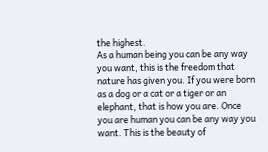the highest.
As a human being you can be any way you want, this is the freedom that nature has given you. If you were born as a dog or a cat or a tiger or an elephant, that is how you are. Once you are human you can be any way you want. This is the beauty of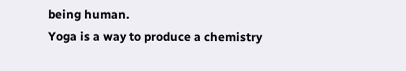being human.
Yoga is a way to produce a chemistry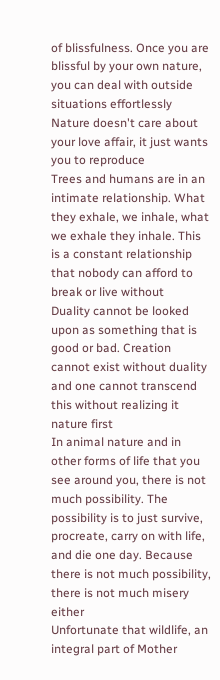of blissfulness. Once you are blissful by your own nature, you can deal with outside situations effortlessly
Nature doesn't care about your love affair, it just wants you to reproduce
Trees and humans are in an intimate relationship. What they exhale, we inhale, what we exhale they inhale. This is a constant relationship that nobody can afford to break or live without
Duality cannot be looked upon as something that is good or bad. Creation cannot exist without duality and one cannot transcend this without realizing it nature first
In animal nature and in other forms of life that you see around you, there is not much possibility. The possibility is to just survive, procreate, carry on with life, and die one day. Because there is not much possibility, there is not much misery either
Unfortunate that wildlife, an integral part of Mother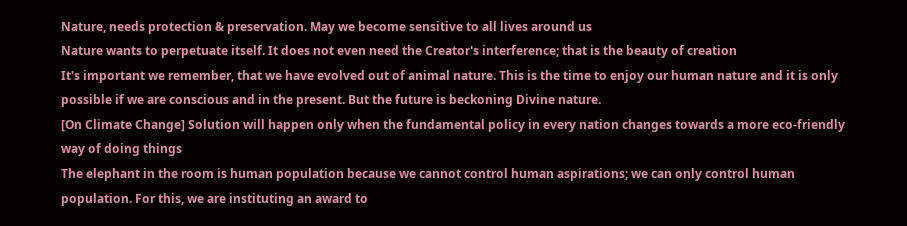Nature, needs protection & preservation. May we become sensitive to all lives around us
Nature wants to perpetuate itself. It does not even need the Creator's interference; that is the beauty of creation
It's important we remember, that we have evolved out of animal nature. This is the time to enjoy our human nature and it is only possible if we are conscious and in the present. But the future is beckoning Divine nature.
[On Climate Change] Solution will happen only when the fundamental policy in every nation changes towards a more eco-friendly way of doing things
The elephant in the room is human population because we cannot control human aspirations; we can only control human population. For this, we are instituting an award to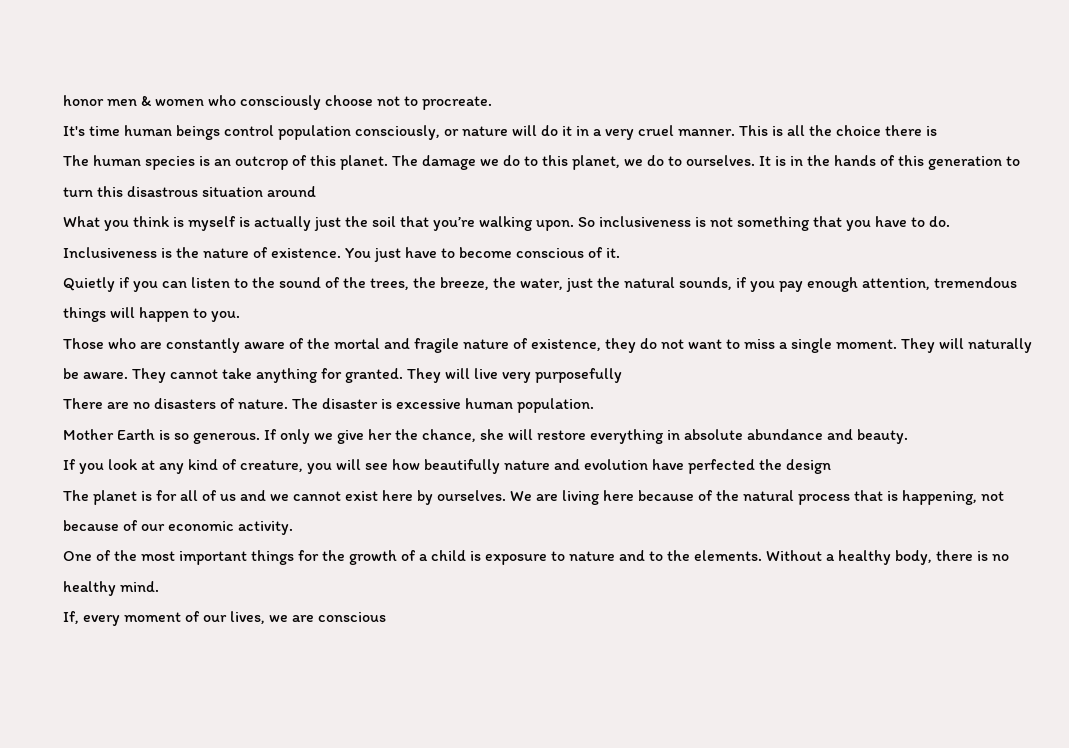honor men & women who consciously choose not to procreate.
It's time human beings control population consciously, or nature will do it in a very cruel manner. This is all the choice there is
The human species is an outcrop of this planet. The damage we do to this planet, we do to ourselves. It is in the hands of this generation to turn this disastrous situation around
What you think is myself is actually just the soil that you’re walking upon. So inclusiveness is not something that you have to do. Inclusiveness is the nature of existence. You just have to become conscious of it.
Quietly if you can listen to the sound of the trees, the breeze, the water, just the natural sounds, if you pay enough attention, tremendous things will happen to you.
Those who are constantly aware of the mortal and fragile nature of existence, they do not want to miss a single moment. They will naturally be aware. They cannot take anything for granted. They will live very purposefully
There are no disasters of nature. The disaster is excessive human population.
Mother Earth is so generous. If only we give her the chance, she will restore everything in absolute abundance and beauty.
If you look at any kind of creature, you will see how beautifully nature and evolution have perfected the design
The planet is for all of us and we cannot exist here by ourselves. We are living here because of the natural process that is happening, not because of our economic activity.
One of the most important things for the growth of a child is exposure to nature and to the elements. Without a healthy body, there is no healthy mind.
If, every moment of our lives, we are conscious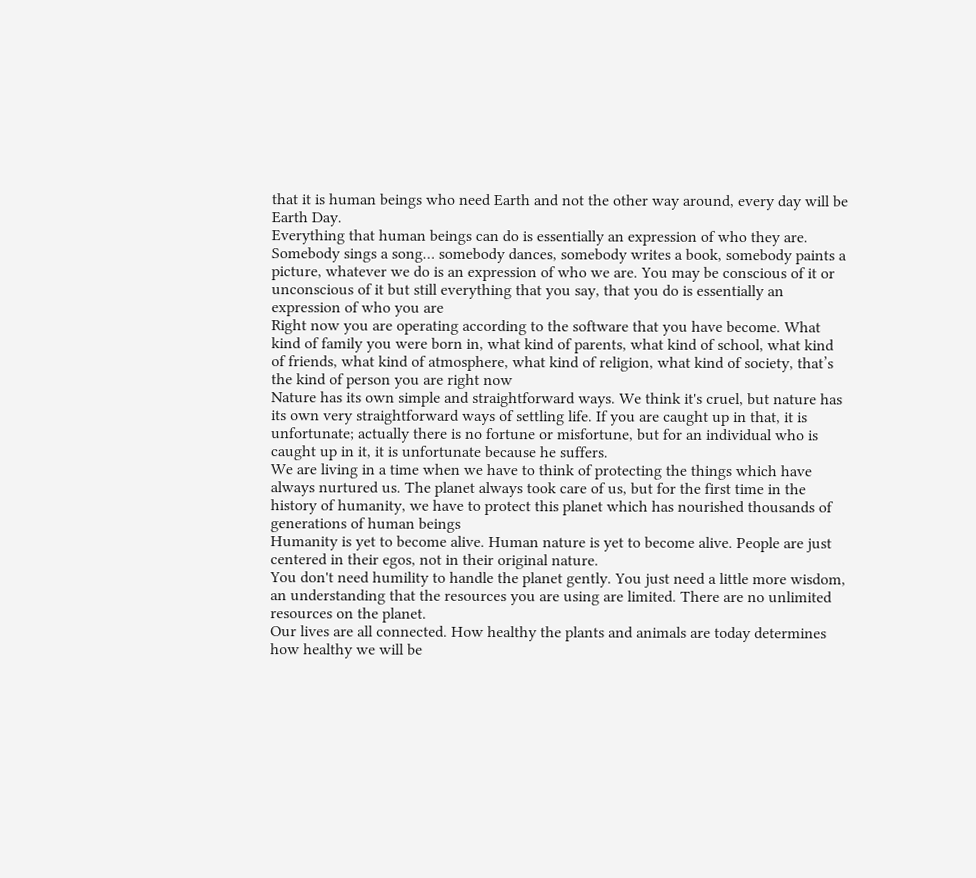that it is human beings who need Earth and not the other way around, every day will be Earth Day.
Everything that human beings can do is essentially an expression of who they are. Somebody sings a song… somebody dances, somebody writes a book, somebody paints a picture, whatever we do is an expression of who we are. You may be conscious of it or unconscious of it but still everything that you say, that you do is essentially an expression of who you are
Right now you are operating according to the software that you have become. What kind of family you were born in, what kind of parents, what kind of school, what kind of friends, what kind of atmosphere, what kind of religion, what kind of society, that’s the kind of person you are right now
Nature has its own simple and straightforward ways. We think it's cruel, but nature has its own very straightforward ways of settling life. If you are caught up in that, it is unfortunate; actually there is no fortune or misfortune, but for an individual who is caught up in it, it is unfortunate because he suffers.
We are living in a time when we have to think of protecting the things which have always nurtured us. The planet always took care of us, but for the first time in the history of humanity, we have to protect this planet which has nourished thousands of generations of human beings
Humanity is yet to become alive. Human nature is yet to become alive. People are just centered in their egos, not in their original nature.
You don't need humility to handle the planet gently. You just need a little more wisdom, an understanding that the resources you are using are limited. There are no unlimited resources on the planet.
Our lives are all connected. How healthy the plants and animals are today determines how healthy we will be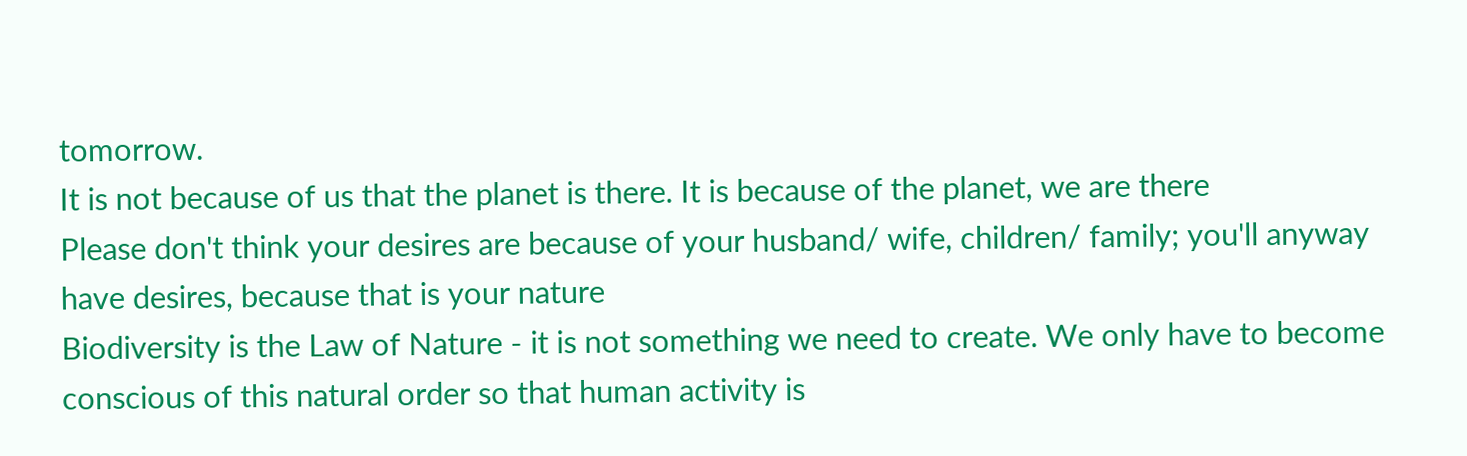tomorrow.
It is not because of us that the planet is there. It is because of the planet, we are there
Please don't think your desires are because of your husband/ wife, children/ family; you'll anyway have desires, because that is your nature
Biodiversity is the Law of Nature - it is not something we need to create. We only have to become conscious of this natural order so that human activity is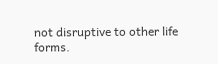not disruptive to other life forms.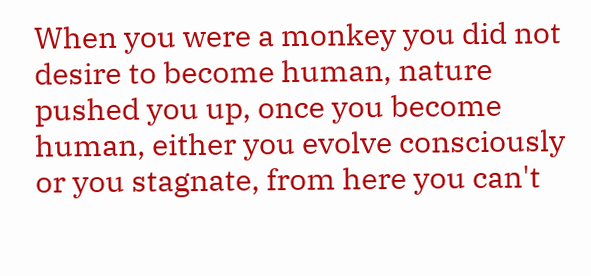When you were a monkey you did not desire to become human, nature pushed you up, once you become human, either you evolve consciously or you stagnate, from here you can't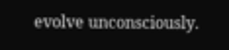evolve unconsciously.